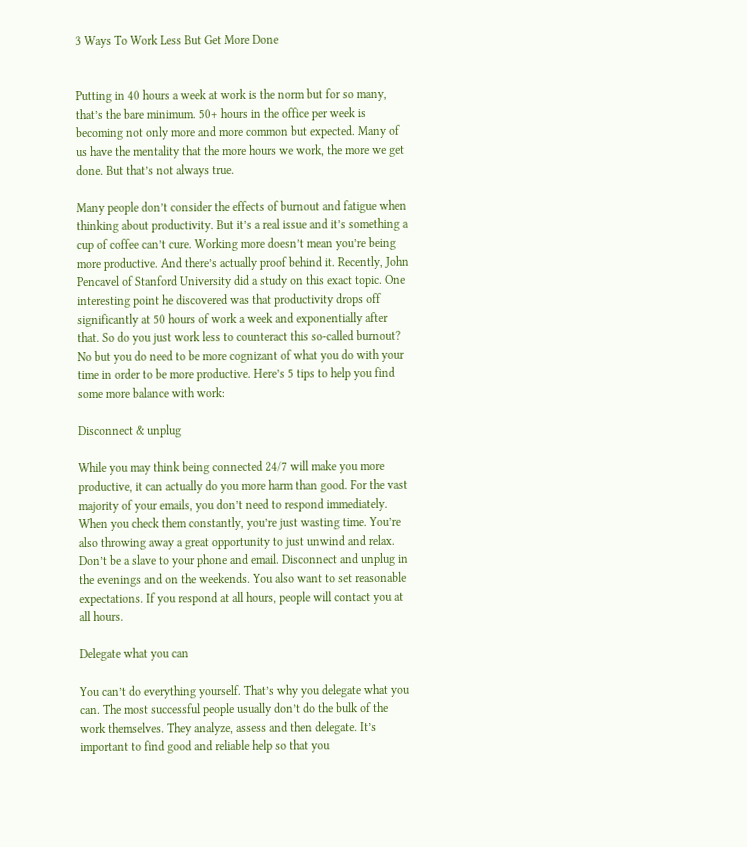3 Ways To Work Less But Get More Done


Putting in 40 hours a week at work is the norm but for so many, that’s the bare minimum. 50+ hours in the office per week is becoming not only more and more common but expected. Many of us have the mentality that the more hours we work, the more we get done. But that’s not always true.

Many people don’t consider the effects of burnout and fatigue when thinking about productivity. But it’s a real issue and it’s something a cup of coffee can’t cure. Working more doesn’t mean you’re being more productive. And there’s actually proof behind it. Recently, John Pencavel of Stanford University did a study on this exact topic. One interesting point he discovered was that productivity drops off significantly at 50 hours of work a week and exponentially after that. So do you just work less to counteract this so-called burnout? No but you do need to be more cognizant of what you do with your time in order to be more productive. Here’s 5 tips to help you find some more balance with work:

Disconnect & unplug

While you may think being connected 24/7 will make you more productive, it can actually do you more harm than good. For the vast majority of your emails, you don’t need to respond immediately. When you check them constantly, you’re just wasting time. You’re also throwing away a great opportunity to just unwind and relax. Don’t be a slave to your phone and email. Disconnect and unplug in the evenings and on the weekends. You also want to set reasonable expectations. If you respond at all hours, people will contact you at all hours.

Delegate what you can

You can’t do everything yourself. That’s why you delegate what you can. The most successful people usually don’t do the bulk of the work themselves. They analyze, assess and then delegate. It’s important to find good and reliable help so that you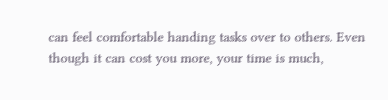can feel comfortable handing tasks over to others. Even though it can cost you more, your time is much,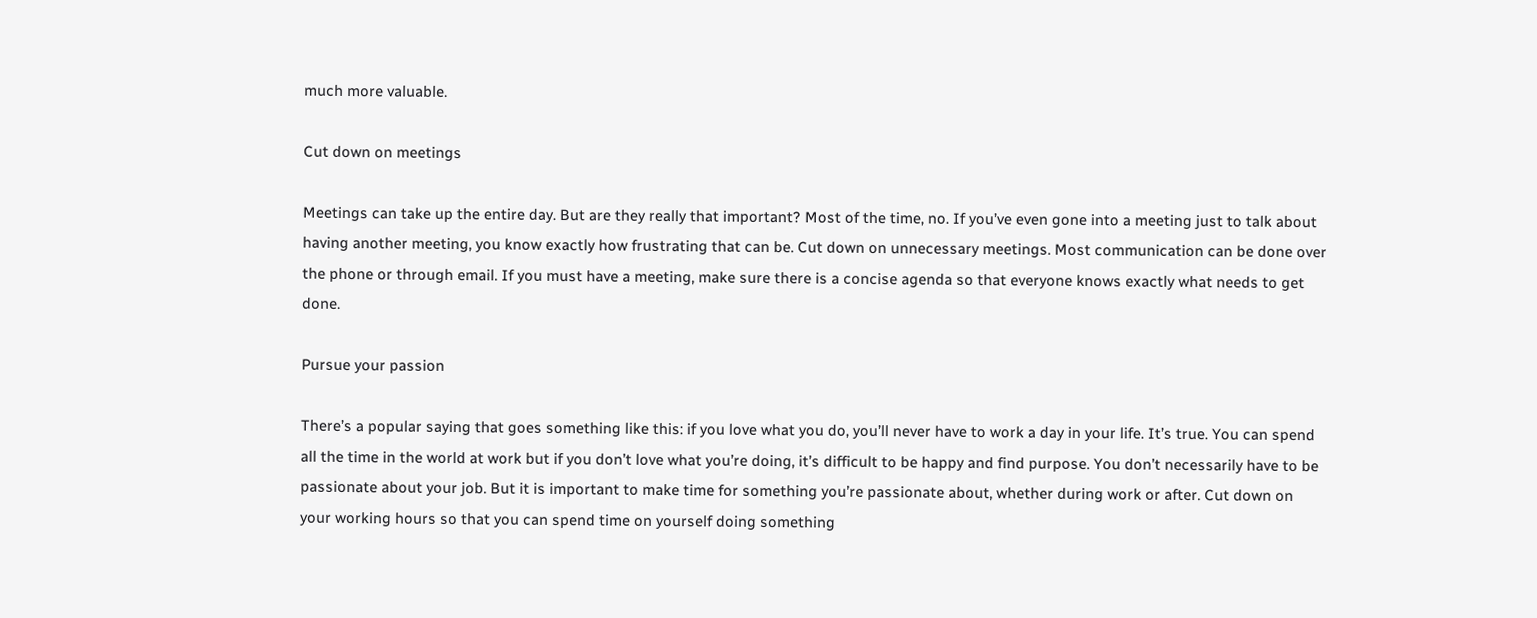much more valuable.

Cut down on meetings

Meetings can take up the entire day. But are they really that important? Most of the time, no. If you’ve even gone into a meeting just to talk about having another meeting, you know exactly how frustrating that can be. Cut down on unnecessary meetings. Most communication can be done over the phone or through email. If you must have a meeting, make sure there is a concise agenda so that everyone knows exactly what needs to get done.

Pursue your passion

There’s a popular saying that goes something like this: if you love what you do, you’ll never have to work a day in your life. It’s true. You can spend all the time in the world at work but if you don’t love what you’re doing, it’s difficult to be happy and find purpose. You don’t necessarily have to be passionate about your job. But it is important to make time for something you’re passionate about, whether during work or after. Cut down on your working hours so that you can spend time on yourself doing something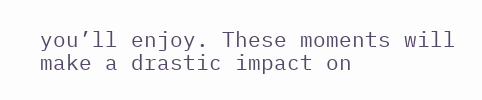you’ll enjoy. These moments will make a drastic impact on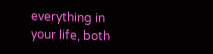everything in your life, both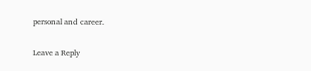personal and career.

Leave a Reply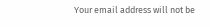Your email address will not be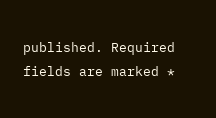published. Required fields are marked *